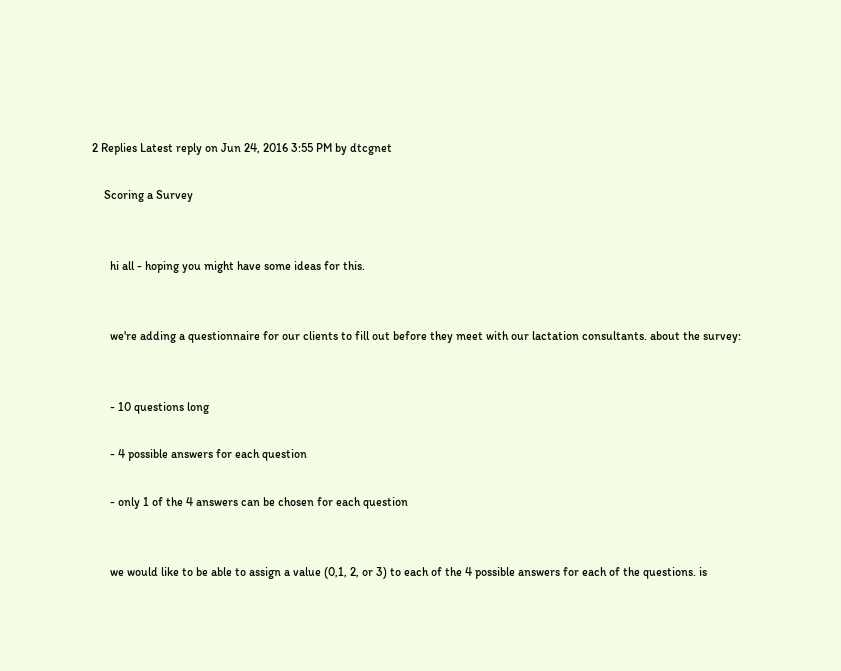2 Replies Latest reply on Jun 24, 2016 3:55 PM by dtcgnet

    Scoring a Survey


      hi all - hoping you might have some ideas for this.


      we're adding a questionnaire for our clients to fill out before they meet with our lactation consultants. about the survey:


      - 10 questions long

      - 4 possible answers for each question

      - only 1 of the 4 answers can be chosen for each question


      we would like to be able to assign a value (0,1, 2, or 3) to each of the 4 possible answers for each of the questions. is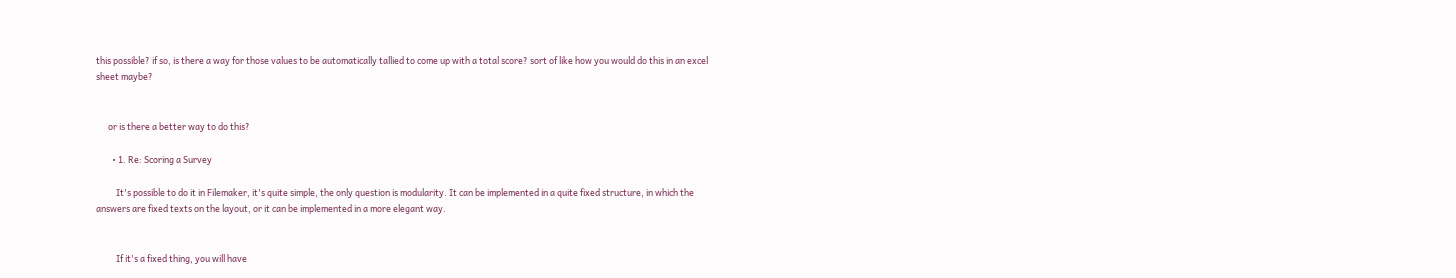this possible? if so, is there a way for those values to be automatically tallied to come up with a total score? sort of like how you would do this in an excel sheet maybe?


      or is there a better way to do this?

        • 1. Re: Scoring a Survey

          It's possible to do it in Filemaker, it's quite simple, the only question is modularity. It can be implemented in a quite fixed structure, in which the answers are fixed texts on the layout, or it can be implemented in a more elegant way.


          If it's a fixed thing, you will have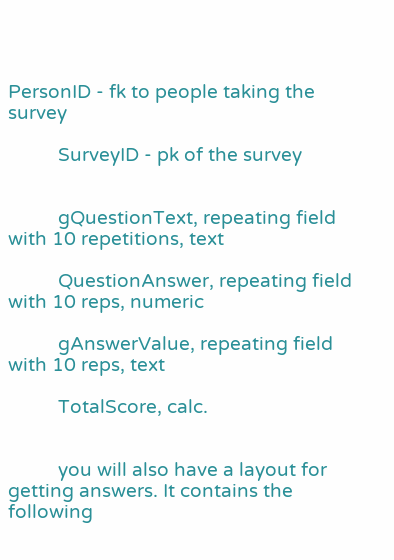PersonID - fk to people taking the survey

          SurveyID - pk of the survey


          gQuestionText, repeating field with 10 repetitions, text

          QuestionAnswer, repeating field with 10 reps, numeric

          gAnswerValue, repeating field with 10 reps, text

          TotalScore, calc.


          you will also have a layout for getting answers. It contains the following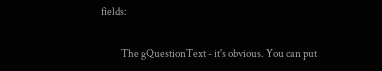fields:


          The gQuestionText - it's obvious. You can put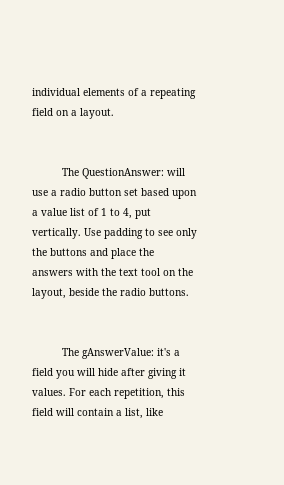individual elements of a repeating field on a layout.


          The QuestionAnswer: will use a radio button set based upon a value list of 1 to 4, put vertically. Use padding to see only the buttons and place the answers with the text tool on the layout, beside the radio buttons.


          The gAnswerValue: it's a field you will hide after giving it values. For each repetition, this field will contain a list, like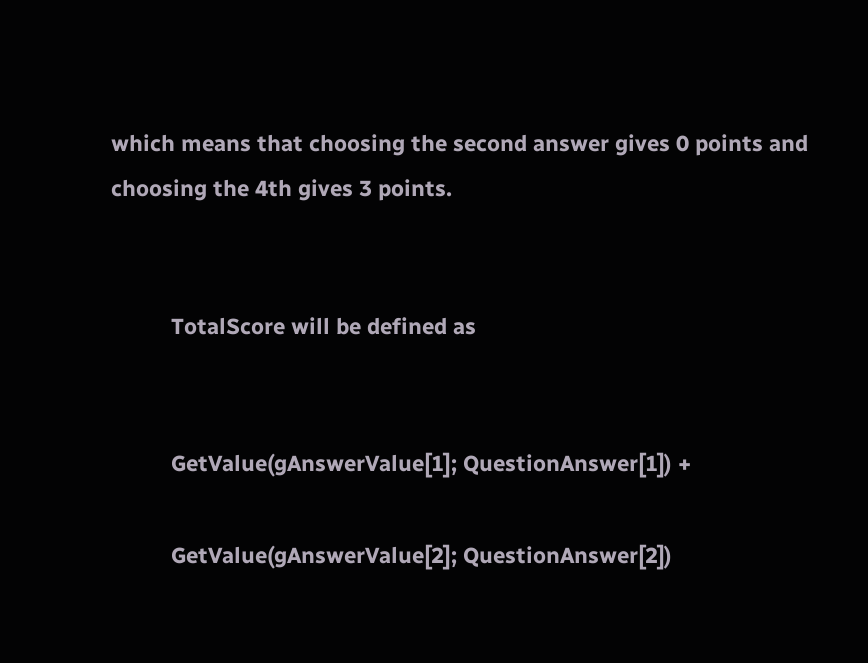which means that choosing the second answer gives 0 points and choosing the 4th gives 3 points.


          TotalScore will be defined as


          GetValue(gAnswerValue[1]; QuestionAnswer[1]) +

          GetValue(gAnswerValue[2]; QuestionAnswer[2])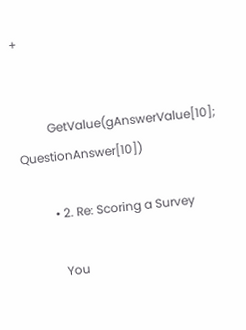+


          GetValue(gAnswerValue[10]; QuestionAnswer[10])

          • 2. Re: Scoring a Survey

            You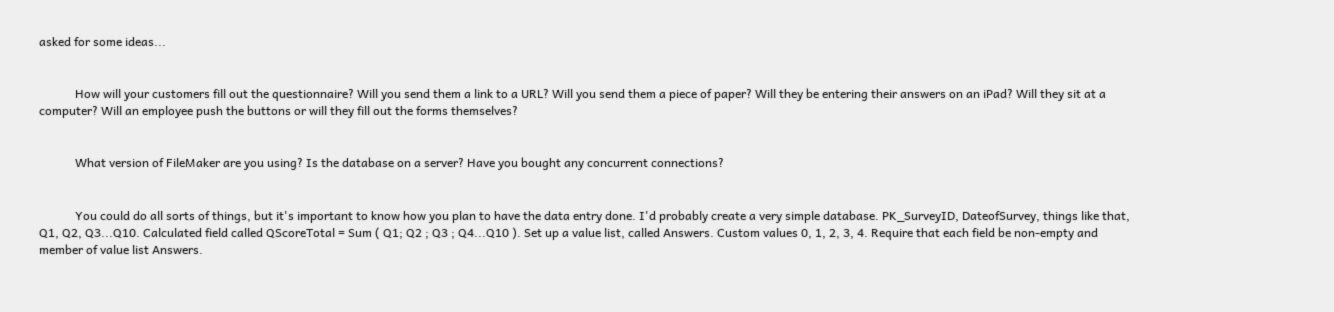asked for some ideas...


            How will your customers fill out the questionnaire? Will you send them a link to a URL? Will you send them a piece of paper? Will they be entering their answers on an iPad? Will they sit at a computer? Will an employee push the buttons or will they fill out the forms themselves?


            What version of FileMaker are you using? Is the database on a server? Have you bought any concurrent connections?


            You could do all sorts of things, but it's important to know how you plan to have the data entry done. I'd probably create a very simple database. PK_SurveyID, DateofSurvey, things like that, Q1, Q2, Q3...Q10. Calculated field called QScoreTotal = Sum ( Q1; Q2 ; Q3 ; Q4...Q10 ). Set up a value list, called Answers. Custom values 0, 1, 2, 3, 4. Require that each field be non-empty and member of value list Answers.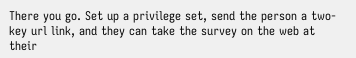There you go. Set up a privilege set, send the person a two-key url link, and they can take the survey on the web at their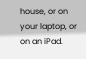house, or on your laptop, or on an iPad.